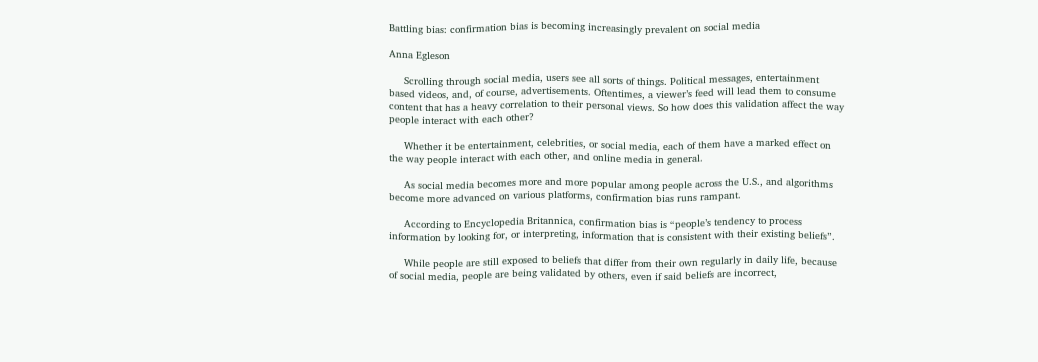Battling bias: confirmation bias is becoming increasingly prevalent on social media

Anna Egleson

     Scrolling through social media, users see all sorts of things. Political messages, entertainment based videos, and, of course, advertisements. Oftentimes, a viewer’s feed will lead them to consume content that has a heavy correlation to their personal views. So how does this validation affect the way people interact with each other?

     Whether it be entertainment, celebrities, or social media, each of them have a marked effect on the way people interact with each other, and online media in general.

     As social media becomes more and more popular among people across the U.S., and algorithms become more advanced on various platforms, confirmation bias runs rampant.

     According to Encyclopedia Britannica, confirmation bias is “people’s tendency to process information by looking for, or interpreting, information that is consistent with their existing beliefs”.

     While people are still exposed to beliefs that differ from their own regularly in daily life, because of social media, people are being validated by others, even if said beliefs are incorrect,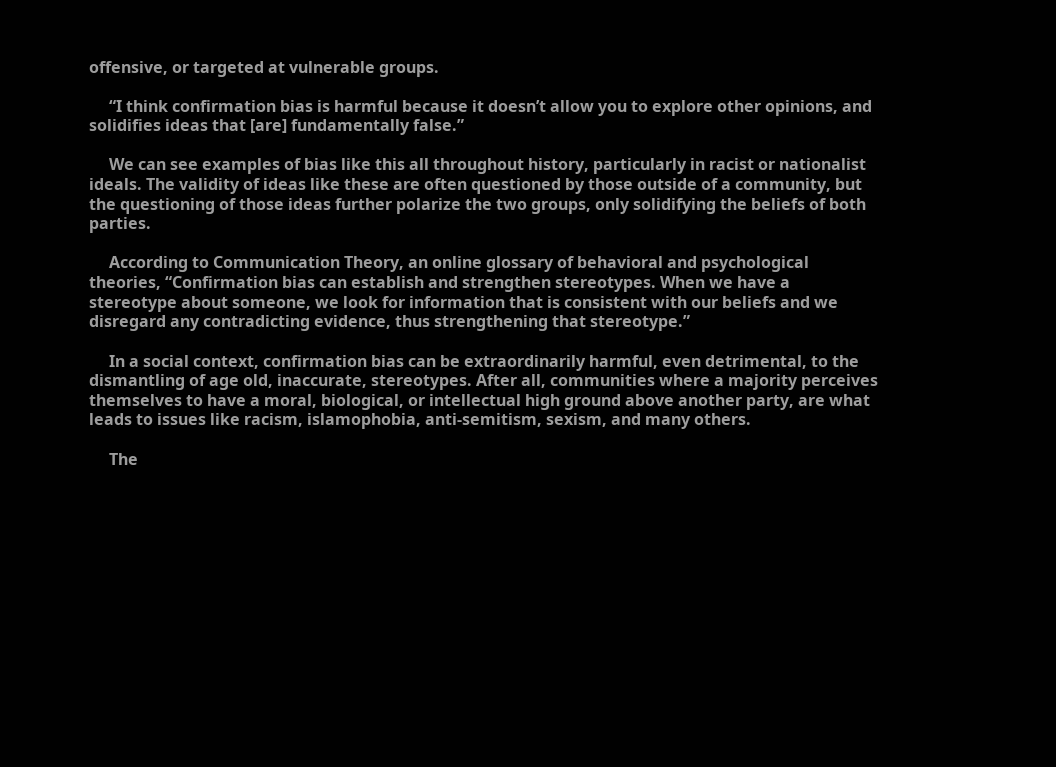offensive, or targeted at vulnerable groups.

     “I think confirmation bias is harmful because it doesn’t allow you to explore other opinions, and solidifies ideas that [are] fundamentally false.”

     We can see examples of bias like this all throughout history, particularly in racist or nationalist ideals. The validity of ideas like these are often questioned by those outside of a community, but the questioning of those ideas further polarize the two groups, only solidifying the beliefs of both parties.

     According to Communication Theory, an online glossary of behavioral and psychological theories, “Confirmation bias can establish and strengthen stereotypes. When we have a stereotype about someone, we look for information that is consistent with our beliefs and we disregard any contradicting evidence, thus strengthening that stereotype.”

     In a social context, confirmation bias can be extraordinarily harmful, even detrimental, to the dismantling of age old, inaccurate, stereotypes. After all, communities where a majority perceives themselves to have a moral, biological, or intellectual high ground above another party, are what leads to issues like racism, islamophobia, anti-semitism, sexism, and many others.

     The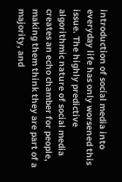introduction of social media into everyday life has only worsened this issue. The highly predictive algorithmic nature of social media creates an echo chamber for people, making them think they are part of a majority, and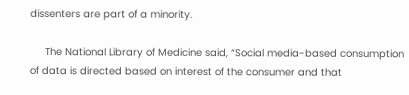dissenters are part of a minority.

     The National Library of Medicine said, “Social media-based consumption of data is directed based on interest of the consumer and that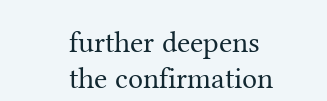further deepens the confirmation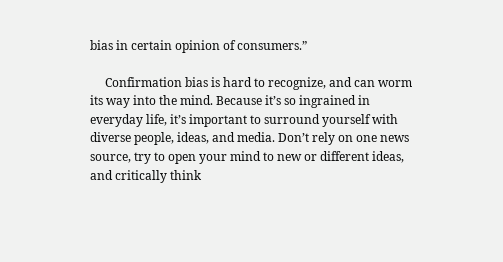bias in certain opinion of consumers.”

     Confirmation bias is hard to recognize, and can worm its way into the mind. Because it’s so ingrained in everyday life, it’s important to surround yourself with diverse people, ideas, and media. Don’t rely on one news source, try to open your mind to new or different ideas, and critically think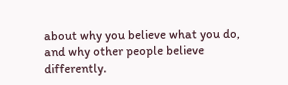about why you believe what you do, and why other people believe differently.